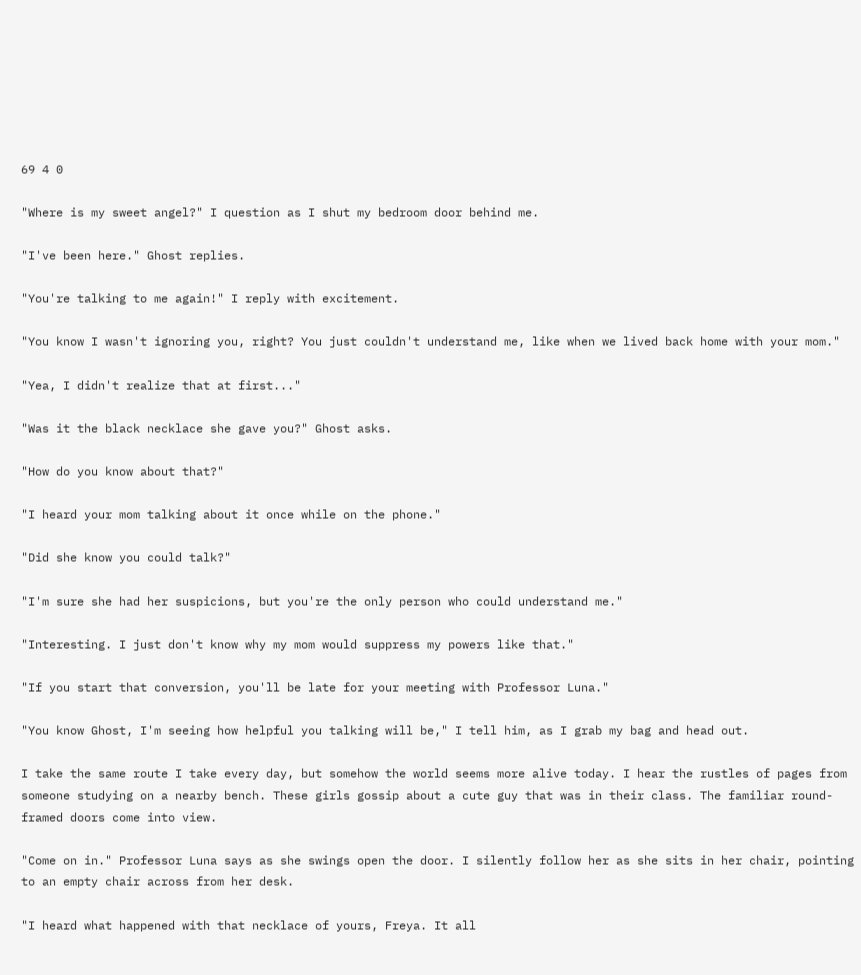69 4 0

"Where is my sweet angel?" I question as I shut my bedroom door behind me.

"I've been here." Ghost replies.

"You're talking to me again!" I reply with excitement.

"You know I wasn't ignoring you, right? You just couldn't understand me, like when we lived back home with your mom."

"Yea, I didn't realize that at first..."

"Was it the black necklace she gave you?" Ghost asks.

"How do you know about that?"

"I heard your mom talking about it once while on the phone."

"Did she know you could talk?"

"I'm sure she had her suspicions, but you're the only person who could understand me."

"Interesting. I just don't know why my mom would suppress my powers like that."

"If you start that conversion, you'll be late for your meeting with Professor Luna."

"You know Ghost, I'm seeing how helpful you talking will be," I tell him, as I grab my bag and head out.

I take the same route I take every day, but somehow the world seems more alive today. I hear the rustles of pages from someone studying on a nearby bench. These girls gossip about a cute guy that was in their class. The familiar round-framed doors come into view.

"Come on in." Professor Luna says as she swings open the door. I silently follow her as she sits in her chair, pointing to an empty chair across from her desk.

"I heard what happened with that necklace of yours, Freya. It all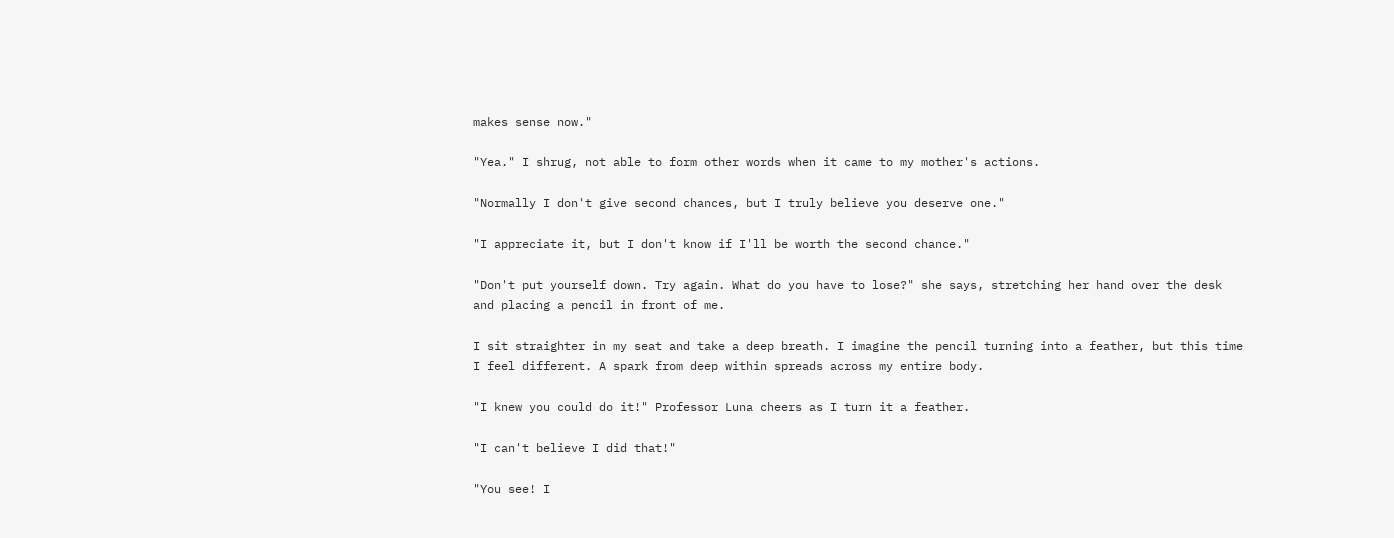makes sense now."

"Yea." I shrug, not able to form other words when it came to my mother's actions.

"Normally I don't give second chances, but I truly believe you deserve one."

"I appreciate it, but I don't know if I'll be worth the second chance."

"Don't put yourself down. Try again. What do you have to lose?" she says, stretching her hand over the desk and placing a pencil in front of me.

I sit straighter in my seat and take a deep breath. I imagine the pencil turning into a feather, but this time I feel different. A spark from deep within spreads across my entire body.

"I knew you could do it!" Professor Luna cheers as I turn it a feather.

"I can't believe I did that!"

"You see! I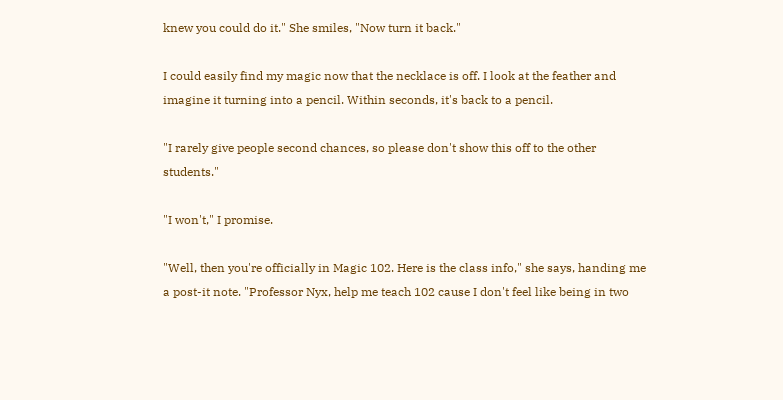knew you could do it." She smiles, "Now turn it back."

I could easily find my magic now that the necklace is off. I look at the feather and imagine it turning into a pencil. Within seconds, it's back to a pencil.

"I rarely give people second chances, so please don't show this off to the other students."

"I won't," I promise.

"Well, then you're officially in Magic 102. Here is the class info," she says, handing me a post-it note. "Professor Nyx, help me teach 102 cause I don't feel like being in two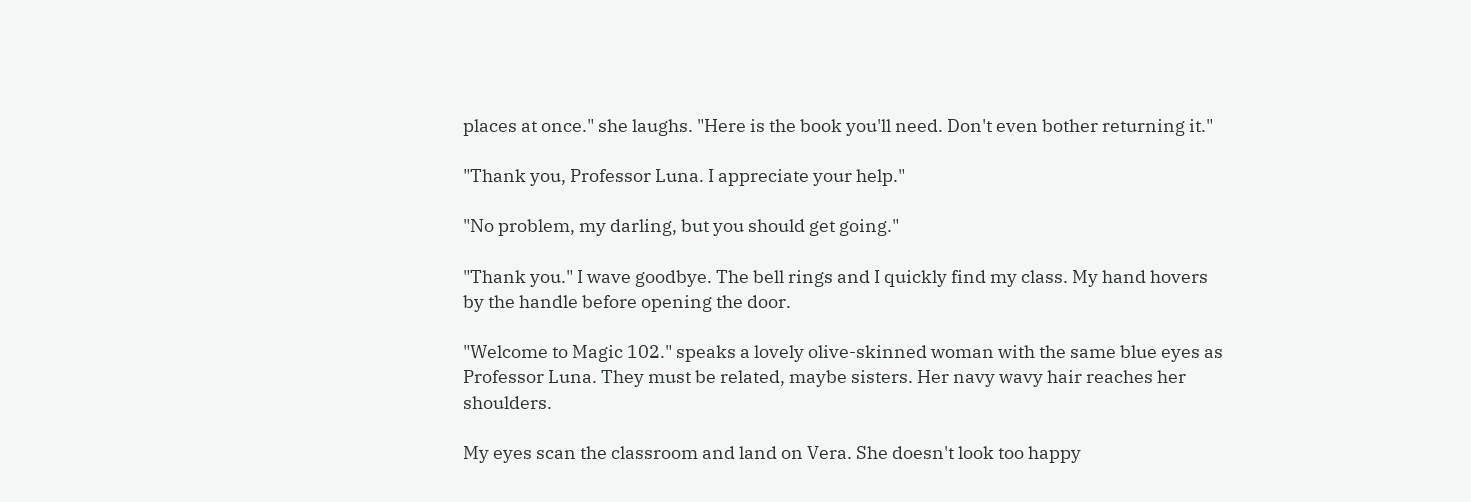places at once." she laughs. "Here is the book you'll need. Don't even bother returning it."

"Thank you, Professor Luna. I appreciate your help."

"No problem, my darling, but you should get going."

"Thank you." I wave goodbye. The bell rings and I quickly find my class. My hand hovers by the handle before opening the door.

"Welcome to Magic 102." speaks a lovely olive-skinned woman with the same blue eyes as Professor Luna. They must be related, maybe sisters. Her navy wavy hair reaches her shoulders.

My eyes scan the classroom and land on Vera. She doesn't look too happy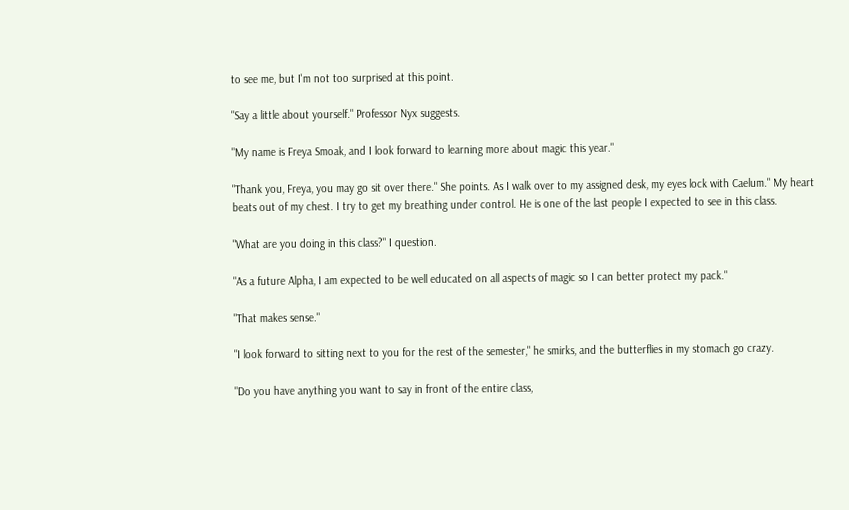to see me, but I'm not too surprised at this point.

"Say a little about yourself." Professor Nyx suggests.

"My name is Freya Smoak, and I look forward to learning more about magic this year."

"Thank you, Freya, you may go sit over there." She points. As I walk over to my assigned desk, my eyes lock with Caelum." My heart beats out of my chest. I try to get my breathing under control. He is one of the last people I expected to see in this class.

"What are you doing in this class?" I question.

"As a future Alpha, I am expected to be well educated on all aspects of magic so I can better protect my pack."

"That makes sense."

"I look forward to sitting next to you for the rest of the semester," he smirks, and the butterflies in my stomach go crazy.

"Do you have anything you want to say in front of the entire class,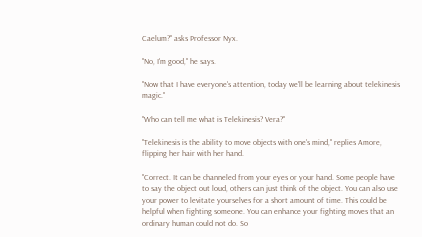Caelum?" asks Professor Nyx.

"No, I'm good," he says.

"Now that I have everyone's attention, today we'll be learning about telekinesis magic."

"Who can tell me what is Telekinesis? Vera?"

"Telekinesis is the ability to move objects with one's mind," replies Amore, flipping her hair with her hand.

"Correct. It can be channeled from your eyes or your hand. Some people have to say the object out loud, others can just think of the object. You can also use your power to levitate yourselves for a short amount of time. This could be helpful when fighting someone. You can enhance your fighting moves that an ordinary human could not do. So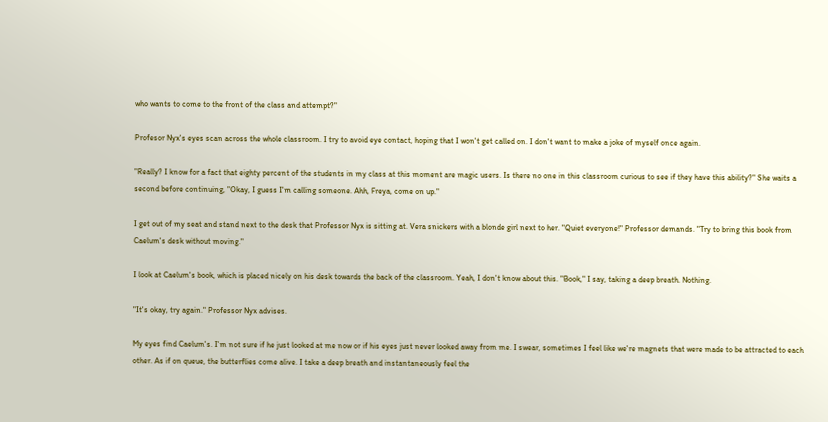who wants to come to the front of the class and attempt?"

Profesor Nyx's eyes scan across the whole classroom. I try to avoid eye contact, hoping that I won't get called on. I don't want to make a joke of myself once again.

"Really? I know for a fact that eighty percent of the students in my class at this moment are magic users. Is there no one in this classroom curious to see if they have this ability?" She waits a second before continuing, "Okay, I guess I'm calling someone. Ahh, Freya, come on up."

I get out of my seat and stand next to the desk that Professor Nyx is sitting at. Vera snickers with a blonde girl next to her. "Quiet everyone!" Professor demands. "Try to bring this book from Caelum's desk without moving."

I look at Caelum's book, which is placed nicely on his desk towards the back of the classroom. Yeah, I don't know about this. "Book," I say, taking a deep breath. Nothing.

"It's okay, try again." Professor Nyx advises.

My eyes find Caelum's. I'm not sure if he just looked at me now or if his eyes just never looked away from me. I swear, sometimes I feel like we're magnets that were made to be attracted to each other. As if on queue, the butterflies come alive. I take a deep breath and instantaneously feel the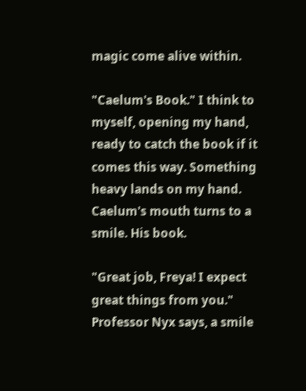magic come alive within.

"Caelum's Book." I think to myself, opening my hand, ready to catch the book if it comes this way. Something heavy lands on my hand. Caelum's mouth turns to a smile. His book.

"Great job, Freya! I expect great things from you." Professor Nyx says, a smile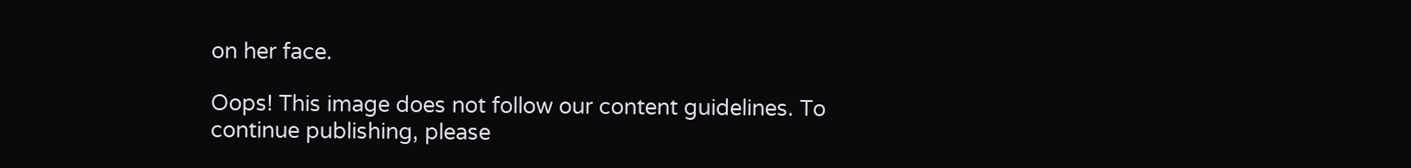on her face.

Oops! This image does not follow our content guidelines. To continue publishing, please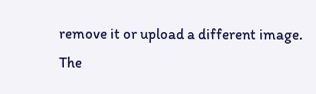remove it or upload a different image.
The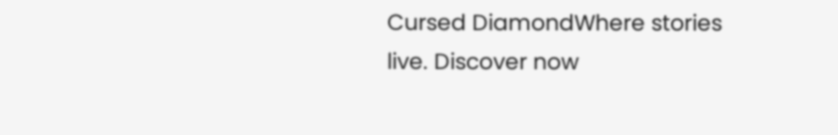Cursed DiamondWhere stories live. Discover now